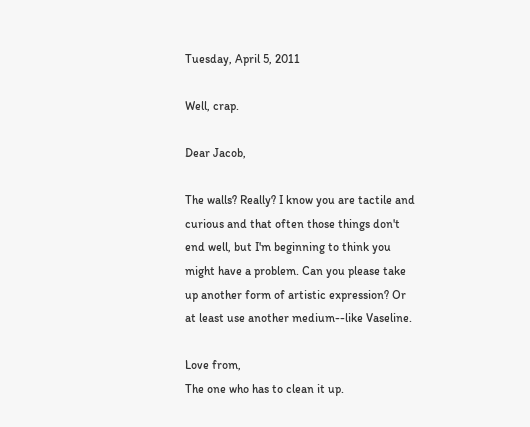Tuesday, April 5, 2011

Well, crap.

Dear Jacob,

The walls? Really? I know you are tactile and curious and that often those things don't end well, but I'm beginning to think you might have a problem. Can you please take up another form of artistic expression? Or at least use another medium--like Vaseline.

Love from,
The one who has to clean it up.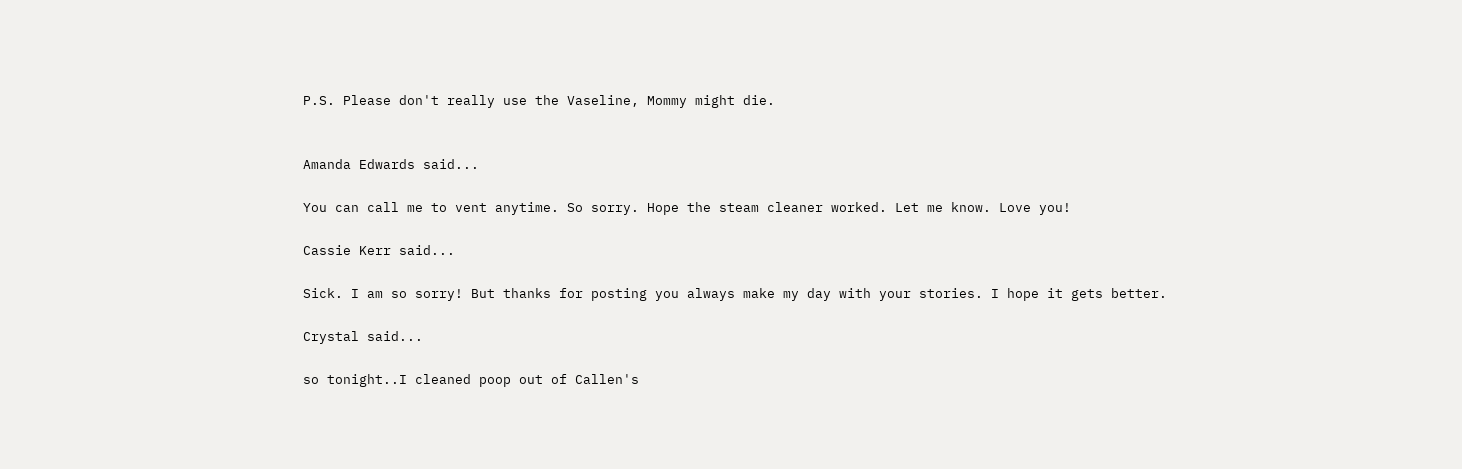P.S. Please don't really use the Vaseline, Mommy might die.


Amanda Edwards said...

You can call me to vent anytime. So sorry. Hope the steam cleaner worked. Let me know. Love you!

Cassie Kerr said...

Sick. I am so sorry! But thanks for posting you always make my day with your stories. I hope it gets better.

Crystal said...

so tonight..I cleaned poop out of Callen's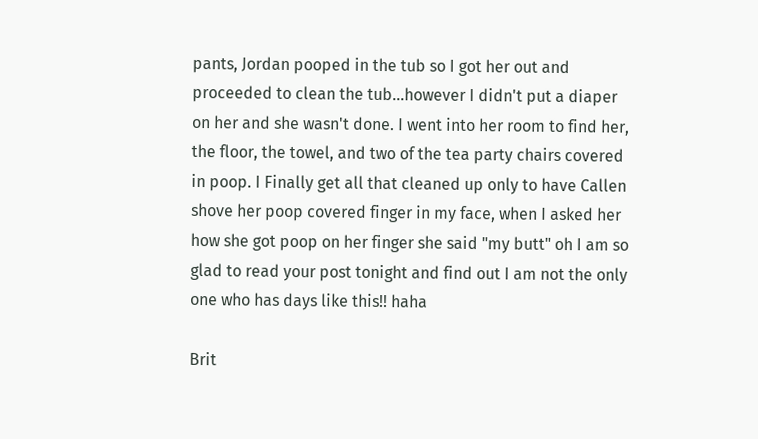pants, Jordan pooped in the tub so I got her out and proceeded to clean the tub...however I didn't put a diaper on her and she wasn't done. I went into her room to find her, the floor, the towel, and two of the tea party chairs covered in poop. I Finally get all that cleaned up only to have Callen shove her poop covered finger in my face, when I asked her how she got poop on her finger she said "my butt" oh I am so glad to read your post tonight and find out I am not the only one who has days like this!! haha

Brit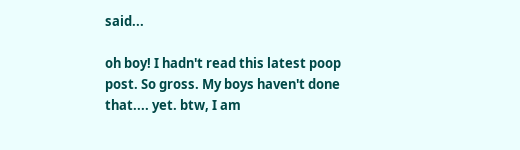said...

oh boy! I hadn't read this latest poop post. So gross. My boys haven't done that.... yet. btw, I am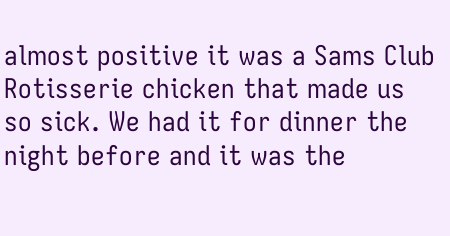almost positive it was a Sams Club Rotisserie chicken that made us so sick. We had it for dinner the night before and it was the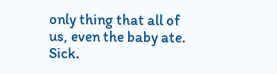only thing that all of us, even the baby ate. Sick.